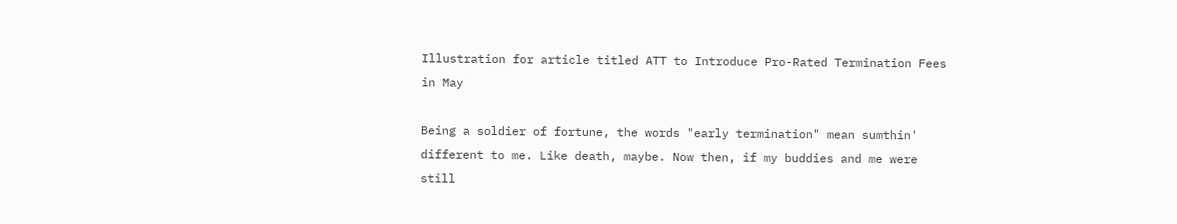Illustration for article titled ATT to Introduce Pro-Rated Termination Fees in May

Being a soldier of fortune, the words "early termination" mean sumthin' different to me. Like death, maybe. Now then, if my buddies and me were still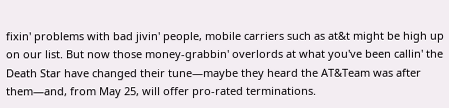fixin' problems with bad jivin' people, mobile carriers such as at&t might be high up on our list. But now those money-grabbin' overlords at what you've been callin' the Death Star have changed their tune—maybe they heard the AT&Team was after them—and, from May 25, will offer pro-rated terminations.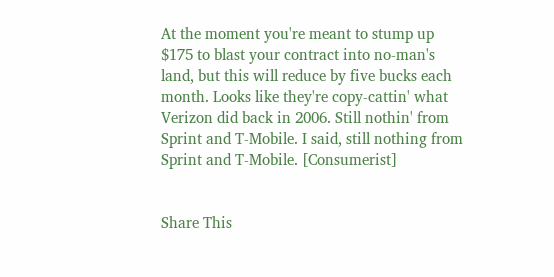At the moment you're meant to stump up $175 to blast your contract into no-man's land, but this will reduce by five bucks each month. Looks like they're copy-cattin' what Verizon did back in 2006. Still nothin' from Sprint and T-Mobile. I said, still nothing from Sprint and T-Mobile. [Consumerist]


Share This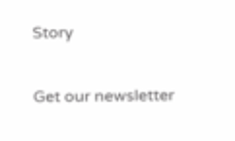Story

Get our newsletter